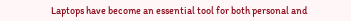Laptops have become an essential tool for both personal and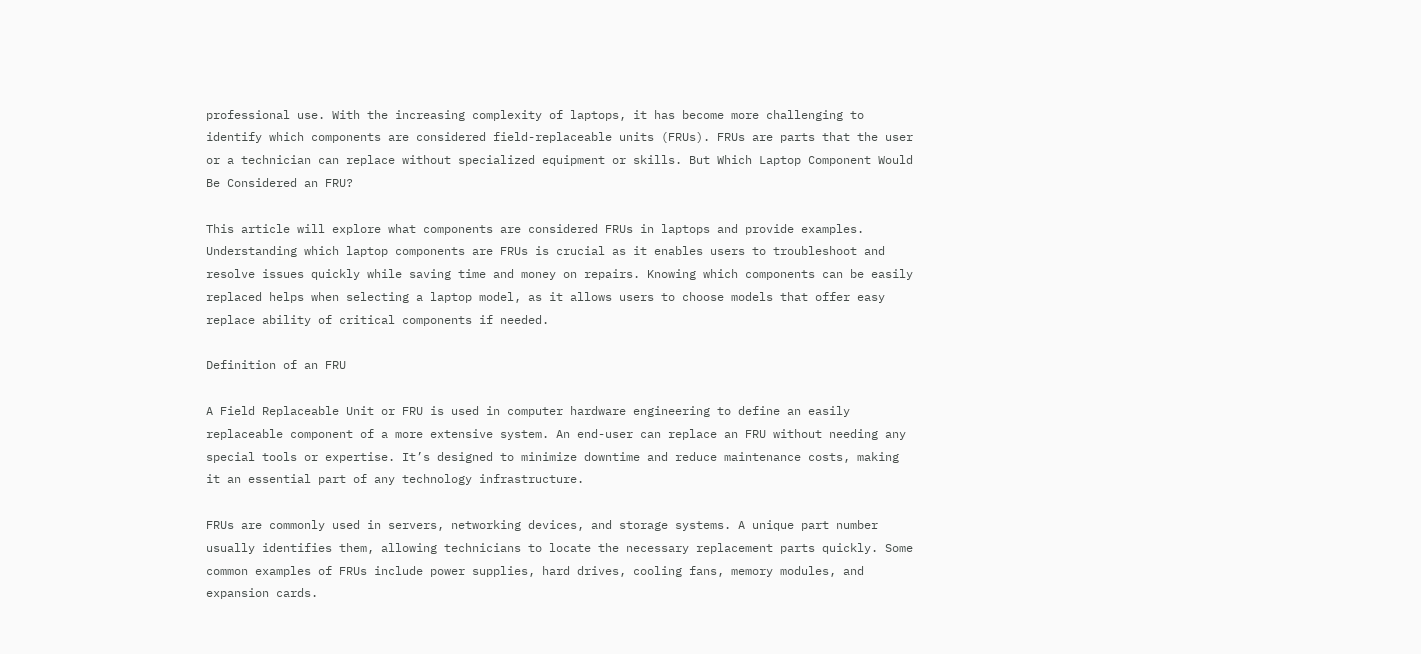professional use. With the increasing complexity of laptops, it has become more challenging to identify which components are considered field-replaceable units (FRUs). FRUs are parts that the user or a technician can replace without specialized equipment or skills. But Which Laptop Component Would Be Considered an FRU?

This article will explore what components are considered FRUs in laptops and provide examples. Understanding which laptop components are FRUs is crucial as it enables users to troubleshoot and resolve issues quickly while saving time and money on repairs. Knowing which components can be easily replaced helps when selecting a laptop model, as it allows users to choose models that offer easy replace ability of critical components if needed.

Definition of an FRU

A Field Replaceable Unit or FRU is used in computer hardware engineering to define an easily replaceable component of a more extensive system. An end-user can replace an FRU without needing any special tools or expertise. It’s designed to minimize downtime and reduce maintenance costs, making it an essential part of any technology infrastructure.

FRUs are commonly used in servers, networking devices, and storage systems. A unique part number usually identifies them, allowing technicians to locate the necessary replacement parts quickly. Some common examples of FRUs include power supplies, hard drives, cooling fans, memory modules, and expansion cards.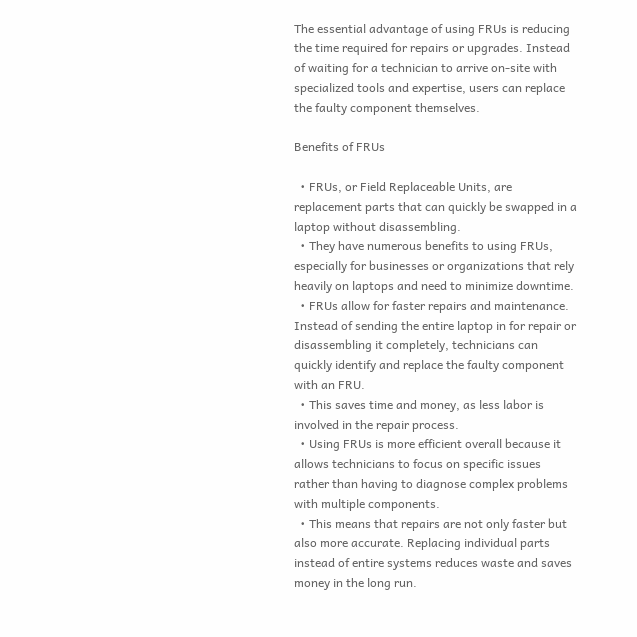The essential advantage of using FRUs is reducing the time required for repairs or upgrades. Instead of waiting for a technician to arrive on-site with specialized tools and expertise, users can replace the faulty component themselves.

Benefits of FRUs

  • FRUs, or Field Replaceable Units, are replacement parts that can quickly be swapped in a laptop without disassembling.
  • They have numerous benefits to using FRUs, especially for businesses or organizations that rely heavily on laptops and need to minimize downtime.
  • FRUs allow for faster repairs and maintenance. Instead of sending the entire laptop in for repair or disassembling it completely, technicians can quickly identify and replace the faulty component with an FRU.
  • This saves time and money, as less labor is involved in the repair process.
  • Using FRUs is more efficient overall because it allows technicians to focus on specific issues rather than having to diagnose complex problems with multiple components.
  • This means that repairs are not only faster but also more accurate. Replacing individual parts instead of entire systems reduces waste and saves money in the long run.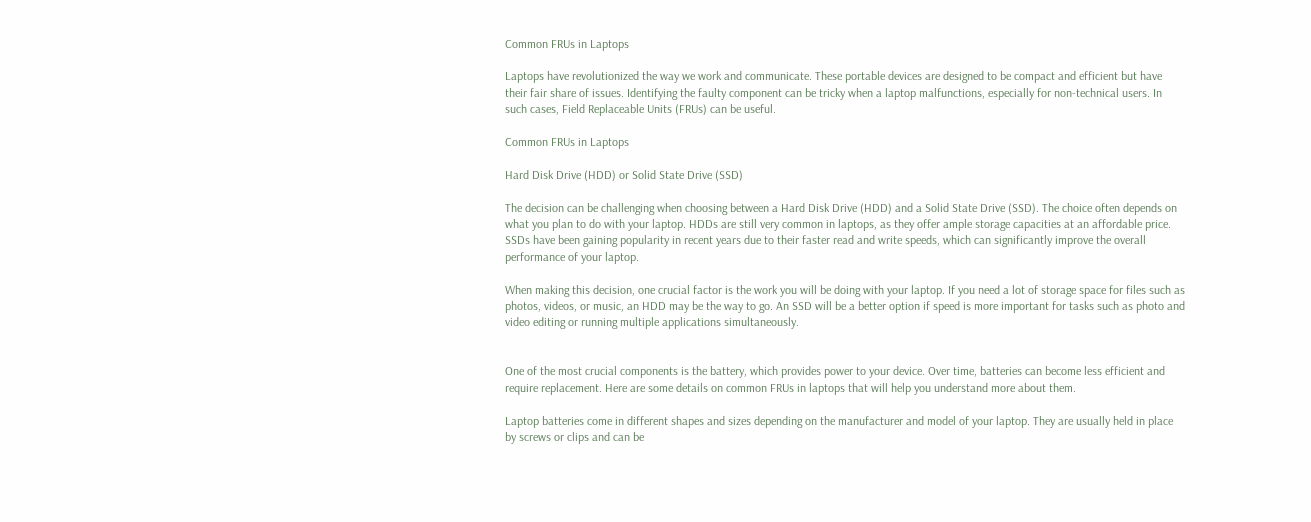Common FRUs in Laptops

Laptops have revolutionized the way we work and communicate. These portable devices are designed to be compact and efficient but have their fair share of issues. Identifying the faulty component can be tricky when a laptop malfunctions, especially for non-technical users. In such cases, Field Replaceable Units (FRUs) can be useful.

Common FRUs in Laptops

Hard Disk Drive (HDD) or Solid State Drive (SSD)

The decision can be challenging when choosing between a Hard Disk Drive (HDD) and a Solid State Drive (SSD). The choice often depends on what you plan to do with your laptop. HDDs are still very common in laptops, as they offer ample storage capacities at an affordable price. SSDs have been gaining popularity in recent years due to their faster read and write speeds, which can significantly improve the overall performance of your laptop.

When making this decision, one crucial factor is the work you will be doing with your laptop. If you need a lot of storage space for files such as photos, videos, or music, an HDD may be the way to go. An SSD will be a better option if speed is more important for tasks such as photo and video editing or running multiple applications simultaneously.


One of the most crucial components is the battery, which provides power to your device. Over time, batteries can become less efficient and require replacement. Here are some details on common FRUs in laptops that will help you understand more about them.

Laptop batteries come in different shapes and sizes depending on the manufacturer and model of your laptop. They are usually held in place by screws or clips and can be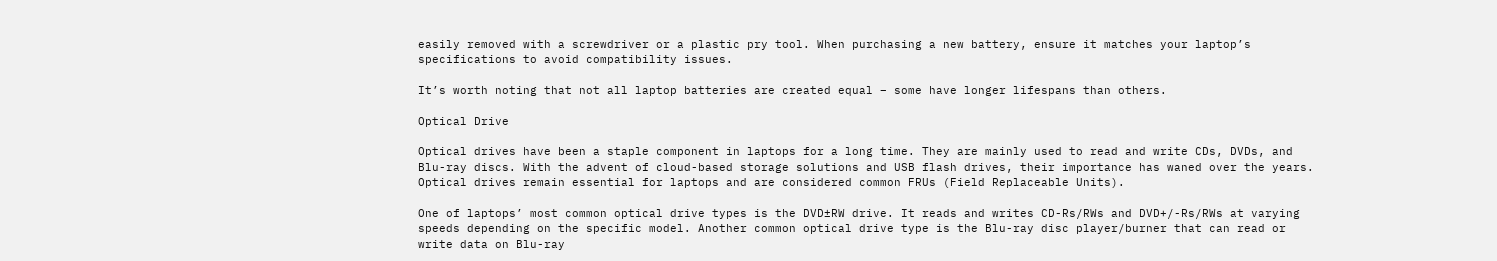easily removed with a screwdriver or a plastic pry tool. When purchasing a new battery, ensure it matches your laptop’s specifications to avoid compatibility issues.

It’s worth noting that not all laptop batteries are created equal – some have longer lifespans than others.

Optical Drive

Optical drives have been a staple component in laptops for a long time. They are mainly used to read and write CDs, DVDs, and Blu-ray discs. With the advent of cloud-based storage solutions and USB flash drives, their importance has waned over the years. Optical drives remain essential for laptops and are considered common FRUs (Field Replaceable Units).

One of laptops’ most common optical drive types is the DVD±RW drive. It reads and writes CD-Rs/RWs and DVD+/-Rs/RWs at varying speeds depending on the specific model. Another common optical drive type is the Blu-ray disc player/burner that can read or write data on Blu-ray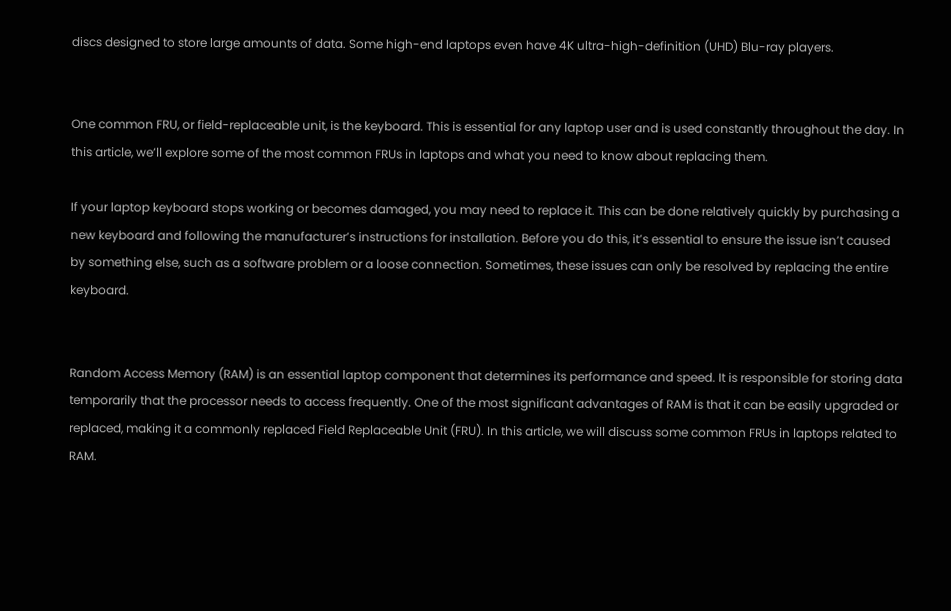discs designed to store large amounts of data. Some high-end laptops even have 4K ultra-high-definition (UHD) Blu-ray players.


One common FRU, or field-replaceable unit, is the keyboard. This is essential for any laptop user and is used constantly throughout the day. In this article, we’ll explore some of the most common FRUs in laptops and what you need to know about replacing them.

If your laptop keyboard stops working or becomes damaged, you may need to replace it. This can be done relatively quickly by purchasing a new keyboard and following the manufacturer’s instructions for installation. Before you do this, it’s essential to ensure the issue isn’t caused by something else, such as a software problem or a loose connection. Sometimes, these issues can only be resolved by replacing the entire keyboard.


Random Access Memory (RAM) is an essential laptop component that determines its performance and speed. It is responsible for storing data temporarily that the processor needs to access frequently. One of the most significant advantages of RAM is that it can be easily upgraded or replaced, making it a commonly replaced Field Replaceable Unit (FRU). In this article, we will discuss some common FRUs in laptops related to RAM.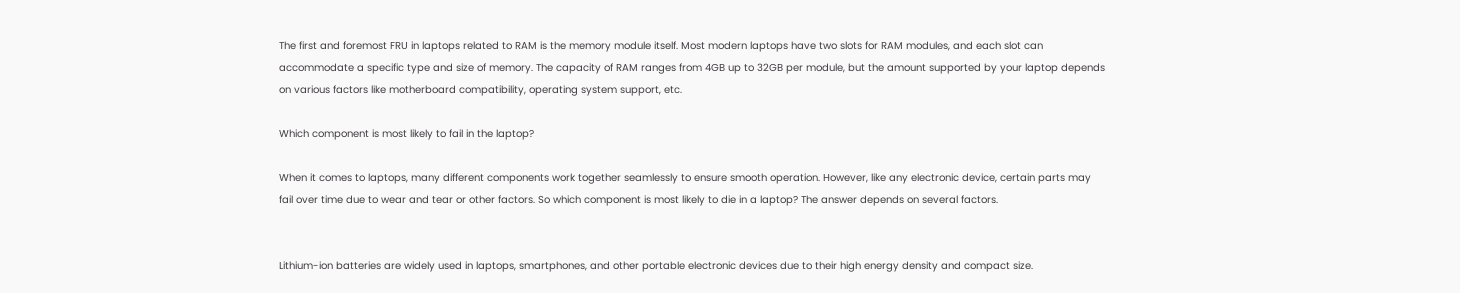The first and foremost FRU in laptops related to RAM is the memory module itself. Most modern laptops have two slots for RAM modules, and each slot can accommodate a specific type and size of memory. The capacity of RAM ranges from 4GB up to 32GB per module, but the amount supported by your laptop depends on various factors like motherboard compatibility, operating system support, etc.

Which component is most likely to fail in the laptop?

When it comes to laptops, many different components work together seamlessly to ensure smooth operation. However, like any electronic device, certain parts may fail over time due to wear and tear or other factors. So which component is most likely to die in a laptop? The answer depends on several factors.


Lithium-ion batteries are widely used in laptops, smartphones, and other portable electronic devices due to their high energy density and compact size.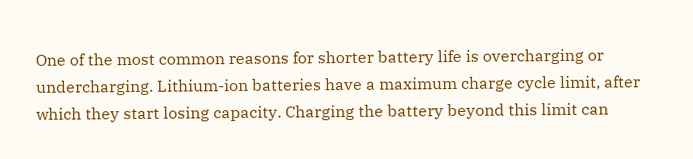One of the most common reasons for shorter battery life is overcharging or undercharging. Lithium-ion batteries have a maximum charge cycle limit, after which they start losing capacity. Charging the battery beyond this limit can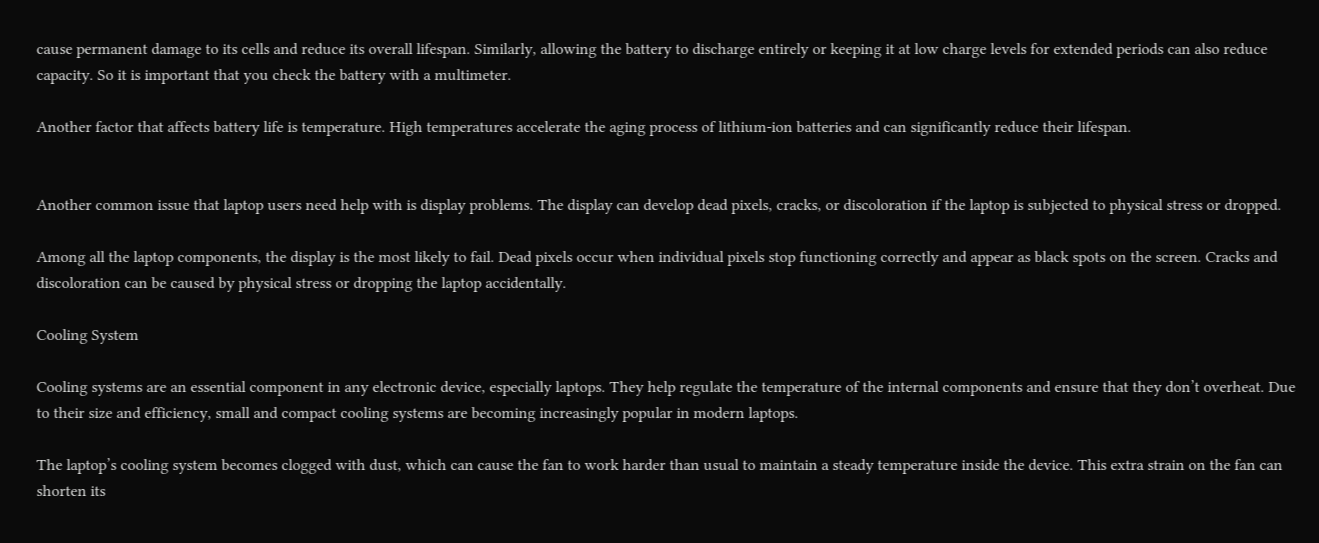cause permanent damage to its cells and reduce its overall lifespan. Similarly, allowing the battery to discharge entirely or keeping it at low charge levels for extended periods can also reduce capacity. So it is important that you check the battery with a multimeter.

Another factor that affects battery life is temperature. High temperatures accelerate the aging process of lithium-ion batteries and can significantly reduce their lifespan.


Another common issue that laptop users need help with is display problems. The display can develop dead pixels, cracks, or discoloration if the laptop is subjected to physical stress or dropped.

Among all the laptop components, the display is the most likely to fail. Dead pixels occur when individual pixels stop functioning correctly and appear as black spots on the screen. Cracks and discoloration can be caused by physical stress or dropping the laptop accidentally.

Cooling System

Cooling systems are an essential component in any electronic device, especially laptops. They help regulate the temperature of the internal components and ensure that they don’t overheat. Due to their size and efficiency, small and compact cooling systems are becoming increasingly popular in modern laptops.

The laptop’s cooling system becomes clogged with dust, which can cause the fan to work harder than usual to maintain a steady temperature inside the device. This extra strain on the fan can shorten its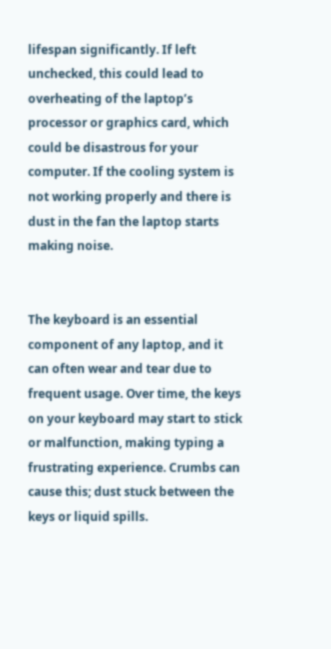lifespan significantly. If left unchecked, this could lead to overheating of the laptop’s processor or graphics card, which could be disastrous for your computer. If the cooling system is not working properly and there is dust in the fan the laptop starts making noise.


The keyboard is an essential component of any laptop, and it can often wear and tear due to frequent usage. Over time, the keys on your keyboard may start to stick or malfunction, making typing a frustrating experience. Crumbs can cause this; dust stuck between the keys or liquid spills.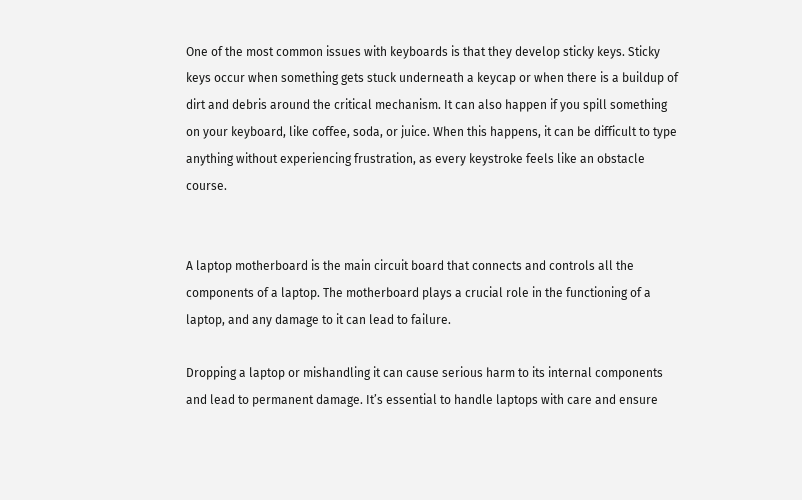One of the most common issues with keyboards is that they develop sticky keys. Sticky keys occur when something gets stuck underneath a keycap or when there is a buildup of dirt and debris around the critical mechanism. It can also happen if you spill something on your keyboard, like coffee, soda, or juice. When this happens, it can be difficult to type anything without experiencing frustration, as every keystroke feels like an obstacle course.


A laptop motherboard is the main circuit board that connects and controls all the components of a laptop. The motherboard plays a crucial role in the functioning of a laptop, and any damage to it can lead to failure.

Dropping a laptop or mishandling it can cause serious harm to its internal components and lead to permanent damage. It’s essential to handle laptops with care and ensure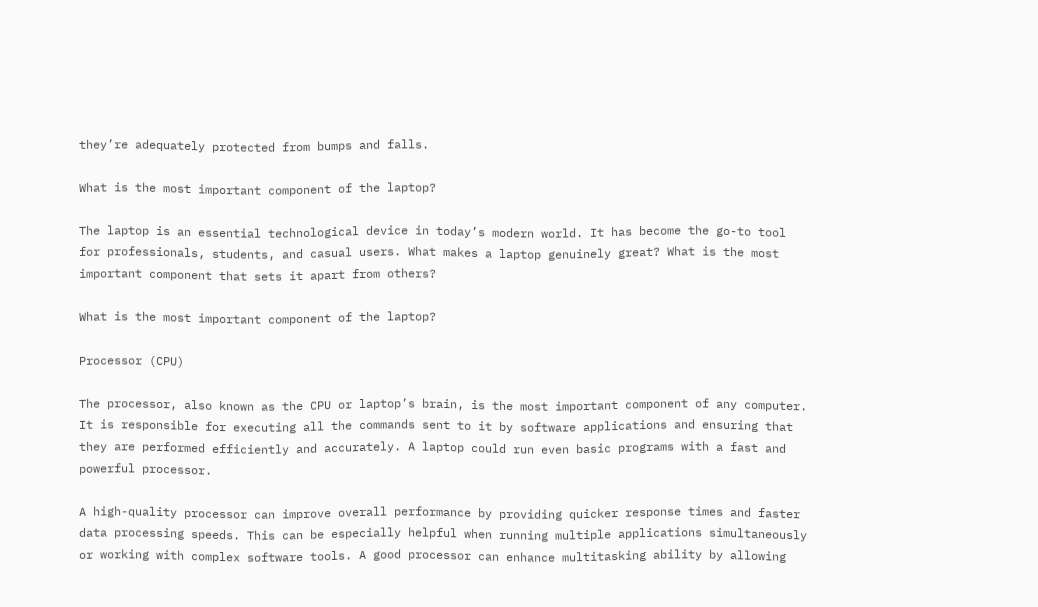they’re adequately protected from bumps and falls.

What is the most important component of the laptop?

The laptop is an essential technological device in today’s modern world. It has become the go-to tool for professionals, students, and casual users. What makes a laptop genuinely great? What is the most important component that sets it apart from others?

What is the most important component of the laptop?

Processor (CPU)

The processor, also known as the CPU or laptop’s brain, is the most important component of any computer. It is responsible for executing all the commands sent to it by software applications and ensuring that they are performed efficiently and accurately. A laptop could run even basic programs with a fast and powerful processor.

A high-quality processor can improve overall performance by providing quicker response times and faster data processing speeds. This can be especially helpful when running multiple applications simultaneously or working with complex software tools. A good processor can enhance multitasking ability by allowing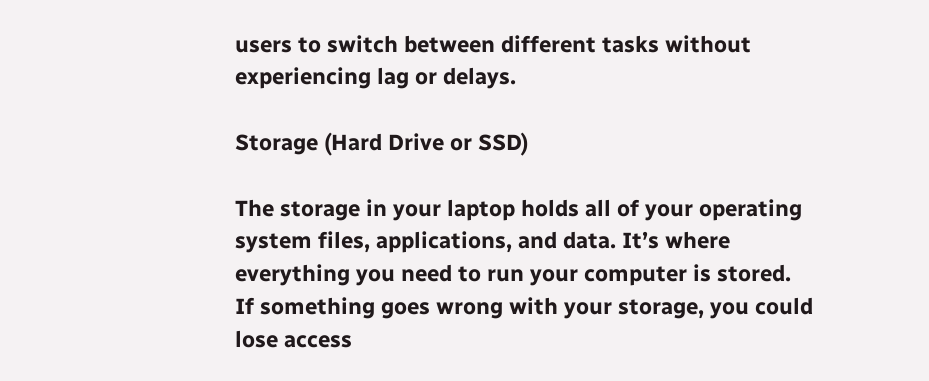users to switch between different tasks without experiencing lag or delays.

Storage (Hard Drive or SSD)

The storage in your laptop holds all of your operating system files, applications, and data. It’s where everything you need to run your computer is stored. If something goes wrong with your storage, you could lose access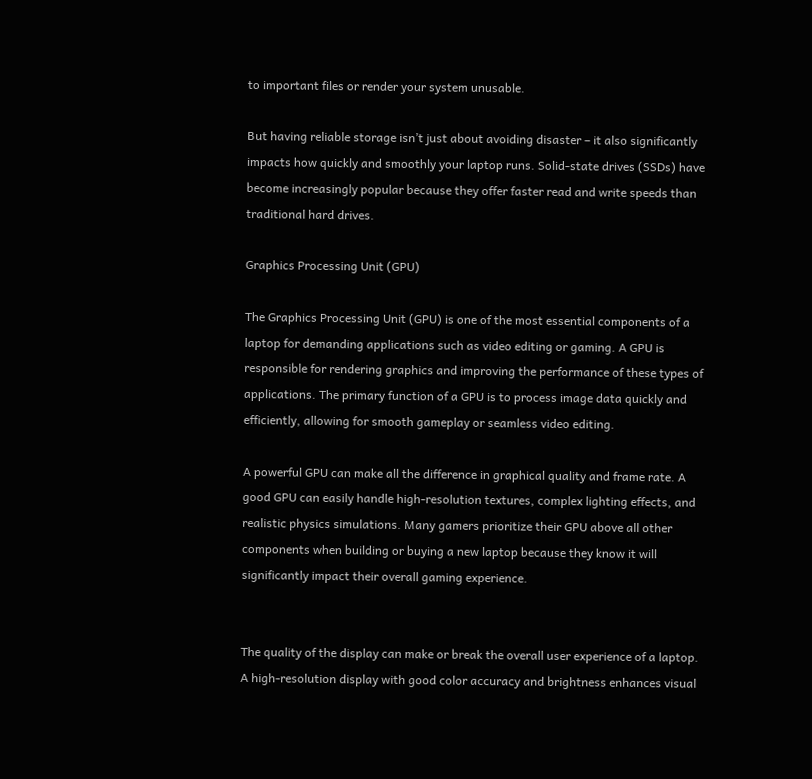to important files or render your system unusable.

But having reliable storage isn’t just about avoiding disaster – it also significantly impacts how quickly and smoothly your laptop runs. Solid-state drives (SSDs) have become increasingly popular because they offer faster read and write speeds than traditional hard drives.

Graphics Processing Unit (GPU)

The Graphics Processing Unit (GPU) is one of the most essential components of a laptop for demanding applications such as video editing or gaming. A GPU is responsible for rendering graphics and improving the performance of these types of applications. The primary function of a GPU is to process image data quickly and efficiently, allowing for smooth gameplay or seamless video editing.

A powerful GPU can make all the difference in graphical quality and frame rate. A good GPU can easily handle high-resolution textures, complex lighting effects, and realistic physics simulations. Many gamers prioritize their GPU above all other components when building or buying a new laptop because they know it will significantly impact their overall gaming experience.


The quality of the display can make or break the overall user experience of a laptop. A high-resolution display with good color accuracy and brightness enhances visual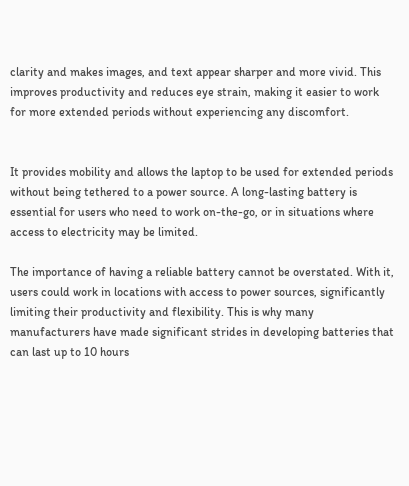clarity and makes images, and text appear sharper and more vivid. This improves productivity and reduces eye strain, making it easier to work for more extended periods without experiencing any discomfort.


It provides mobility and allows the laptop to be used for extended periods without being tethered to a power source. A long-lasting battery is essential for users who need to work on-the-go, or in situations where access to electricity may be limited.

The importance of having a reliable battery cannot be overstated. With it, users could work in locations with access to power sources, significantly limiting their productivity and flexibility. This is why many manufacturers have made significant strides in developing batteries that can last up to 10 hours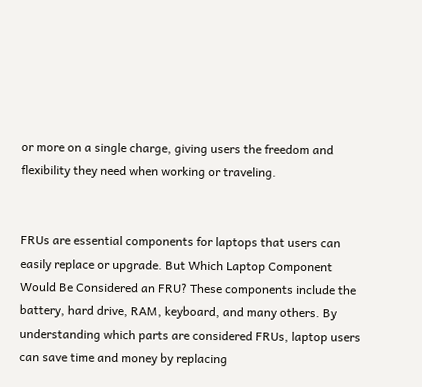or more on a single charge, giving users the freedom and flexibility they need when working or traveling.


FRUs are essential components for laptops that users can easily replace or upgrade. But Which Laptop Component Would Be Considered an FRU? These components include the battery, hard drive, RAM, keyboard, and many others. By understanding which parts are considered FRUs, laptop users can save time and money by replacing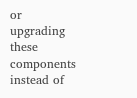or upgrading these components instead of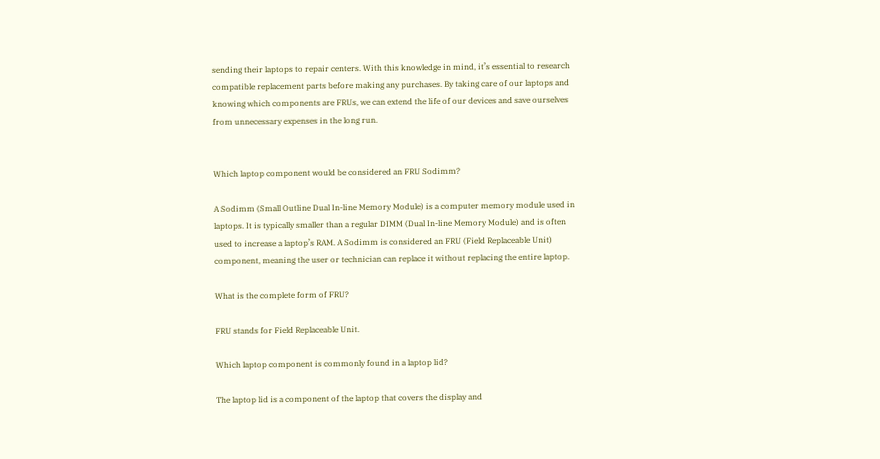sending their laptops to repair centers. With this knowledge in mind, it’s essential to research compatible replacement parts before making any purchases. By taking care of our laptops and knowing which components are FRUs, we can extend the life of our devices and save ourselves from unnecessary expenses in the long run.


Which laptop component would be considered an FRU Sodimm?

A Sodimm (Small Outline Dual In-line Memory Module) is a computer memory module used in laptops. It is typically smaller than a regular DIMM (Dual In-line Memory Module) and is often used to increase a laptop’s RAM. A Sodimm is considered an FRU (Field Replaceable Unit) component, meaning the user or technician can replace it without replacing the entire laptop.

What is the complete form of FRU?

FRU stands for Field Replaceable Unit.

Which laptop component is commonly found in a laptop lid?

The laptop lid is a component of the laptop that covers the display and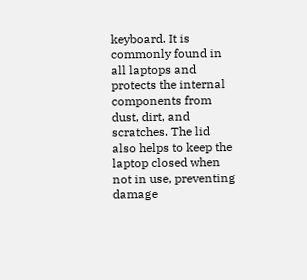keyboard. It is commonly found in all laptops and protects the internal components from dust, dirt, and scratches. The lid also helps to keep the laptop closed when not in use, preventing damage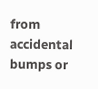from accidental bumps or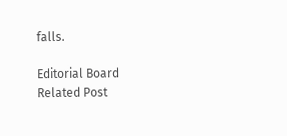falls.

Editorial Board
Related Post